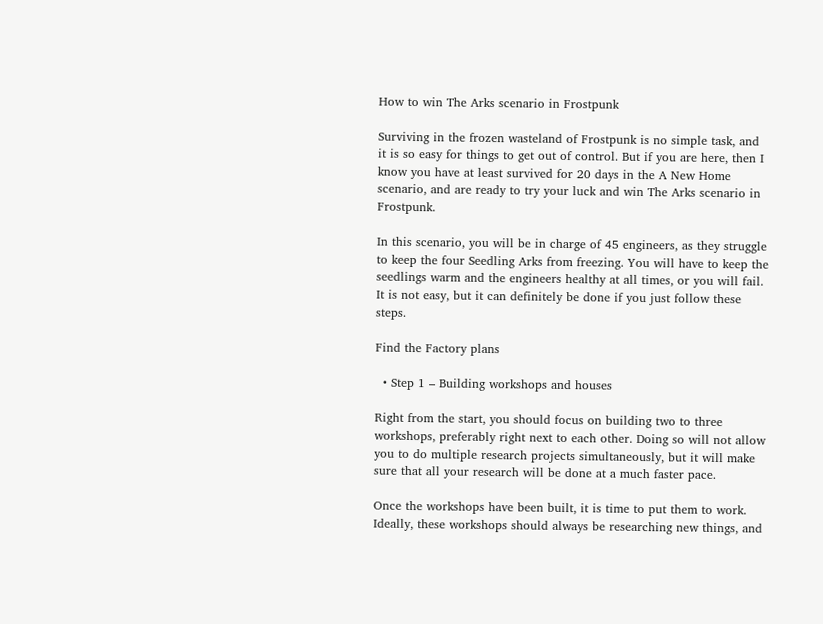How to win The Arks scenario in Frostpunk

Surviving in the frozen wasteland of Frostpunk is no simple task, and it is so easy for things to get out of control. But if you are here, then I know you have at least survived for 20 days in the A New Home scenario, and are ready to try your luck and win The Arks scenario in Frostpunk.

In this scenario, you will be in charge of 45 engineers, as they struggle to keep the four Seedling Arks from freezing. You will have to keep the seedlings warm and the engineers healthy at all times, or you will fail. It is not easy, but it can definitely be done if you just follow these steps.

Find the Factory plans

  • Step 1 – Building workshops and houses

Right from the start, you should focus on building two to three workshops, preferably right next to each other. Doing so will not allow you to do multiple research projects simultaneously, but it will make sure that all your research will be done at a much faster pace.

Once the workshops have been built, it is time to put them to work. Ideally, these workshops should always be researching new things, and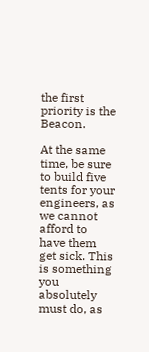the first priority is the Beacon.

At the same time, be sure to build five tents for your engineers, as we cannot afford to have them get sick. This is something you absolutely must do, as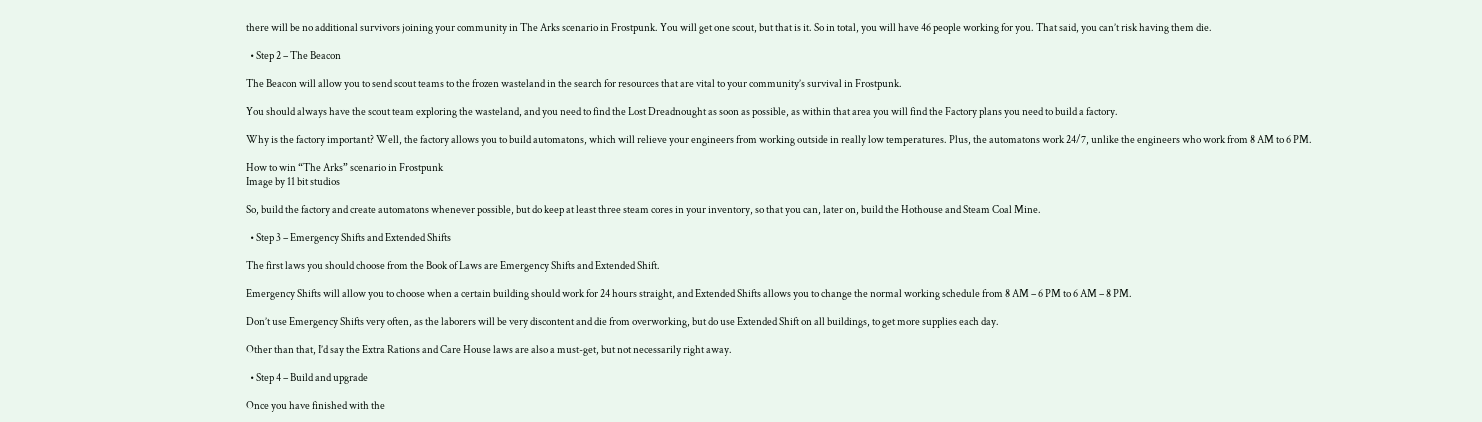there will be no additional survivors joining your community in The Arks scenario in Frostpunk. You will get one scout, but that is it. So in total, you will have 46 people working for you. That said, you can’t risk having them die.

  • Step 2 – The Beacon

The Beacon will allow you to send scout teams to the frozen wasteland in the search for resources that are vital to your community’s survival in Frostpunk.

You should always have the scout team exploring the wasteland, and you need to find the Lost Dreadnought as soon as possible, as within that area you will find the Factory plans you need to build a factory.

Why is the factory important? Well, the factory allows you to build automatons, which will relieve your engineers from working outside in really low temperatures. Plus, the automatons work 24/7, unlike the engineers who work from 8 AM to 6 PM.

How to win “The Arks” scenario in Frostpunk
Image by 11 bit studios

So, build the factory and create automatons whenever possible, but do keep at least three steam cores in your inventory, so that you can, later on, build the Hothouse and Steam Coal Mine.

  • Step 3 – Emergency Shifts and Extended Shifts

The first laws you should choose from the Book of Laws are Emergency Shifts and Extended Shift.

Emergency Shifts will allow you to choose when a certain building should work for 24 hours straight, and Extended Shifts allows you to change the normal working schedule from 8 AM – 6 PM to 6 AM – 8 PM.

Don’t use Emergency Shifts very often, as the laborers will be very discontent and die from overworking, but do use Extended Shift on all buildings, to get more supplies each day.

Other than that, I’d say the Extra Rations and Care House laws are also a must-get, but not necessarily right away.

  • Step 4 – Build and upgrade

Once you have finished with the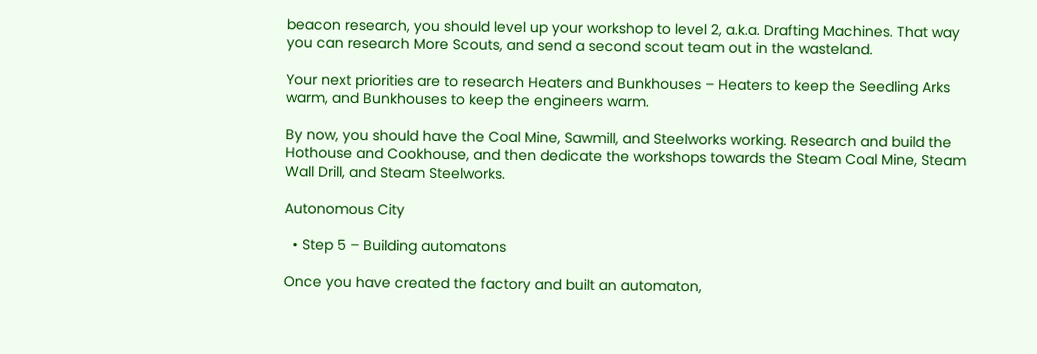beacon research, you should level up your workshop to level 2, a.k.a. Drafting Machines. That way you can research More Scouts, and send a second scout team out in the wasteland.

Your next priorities are to research Heaters and Bunkhouses – Heaters to keep the Seedling Arks warm, and Bunkhouses to keep the engineers warm.

By now, you should have the Coal Mine, Sawmill, and Steelworks working. Research and build the Hothouse and Cookhouse, and then dedicate the workshops towards the Steam Coal Mine, Steam Wall Drill, and Steam Steelworks.

Autonomous City

  • Step 5 – Building automatons

Once you have created the factory and built an automaton,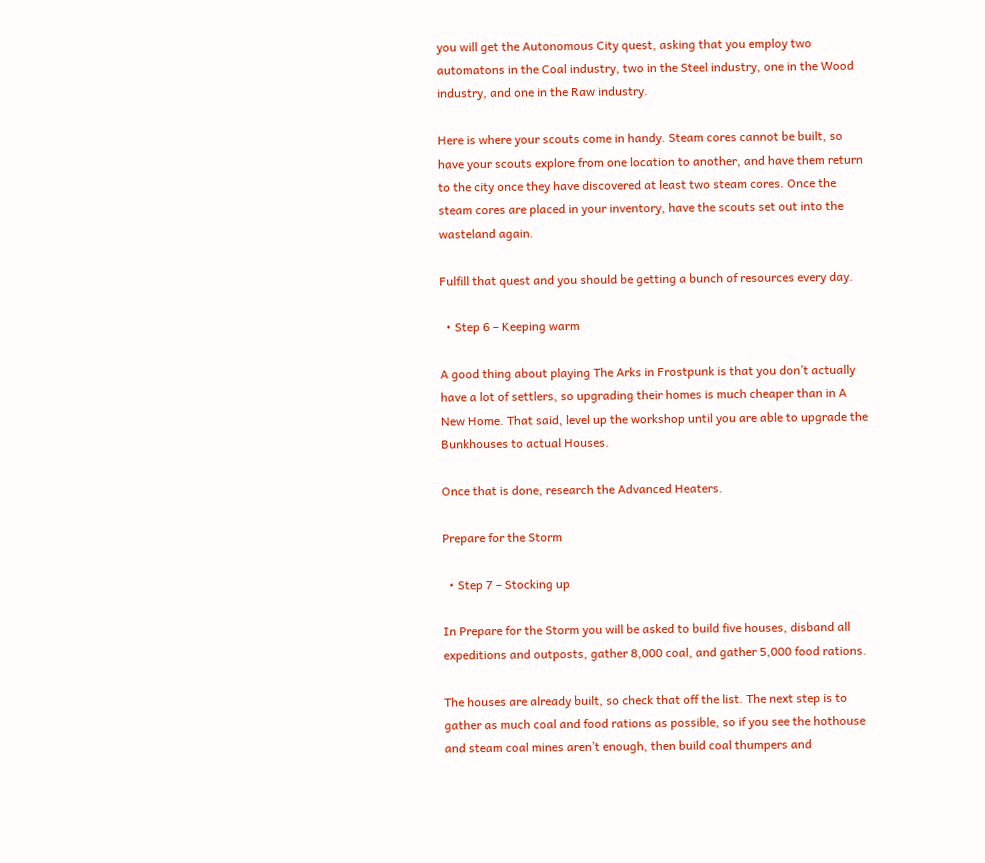you will get the Autonomous City quest, asking that you employ two automatons in the Coal industry, two in the Steel industry, one in the Wood industry, and one in the Raw industry.

Here is where your scouts come in handy. Steam cores cannot be built, so have your scouts explore from one location to another, and have them return to the city once they have discovered at least two steam cores. Once the steam cores are placed in your inventory, have the scouts set out into the wasteland again.

Fulfill that quest and you should be getting a bunch of resources every day.

  • Step 6 – Keeping warm

A good thing about playing The Arks in Frostpunk is that you don’t actually have a lot of settlers, so upgrading their homes is much cheaper than in A New Home. That said, level up the workshop until you are able to upgrade the Bunkhouses to actual Houses.

Once that is done, research the Advanced Heaters.

Prepare for the Storm

  • Step 7 – Stocking up

In Prepare for the Storm you will be asked to build five houses, disband all expeditions and outposts, gather 8,000 coal, and gather 5,000 food rations.

The houses are already built, so check that off the list. The next step is to gather as much coal and food rations as possible, so if you see the hothouse and steam coal mines aren’t enough, then build coal thumpers and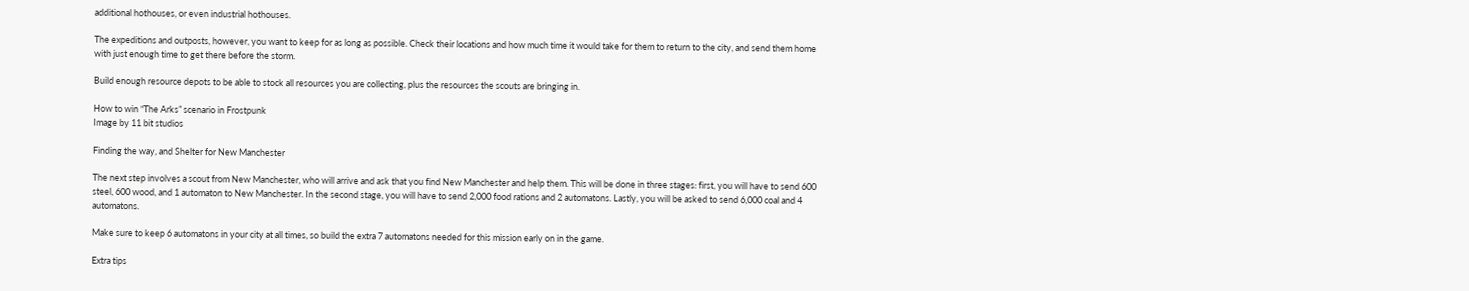additional hothouses, or even industrial hothouses.

The expeditions and outposts, however, you want to keep for as long as possible. Check their locations and how much time it would take for them to return to the city, and send them home with just enough time to get there before the storm.

Build enough resource depots to be able to stock all resources you are collecting, plus the resources the scouts are bringing in.

How to win “The Arks” scenario in Frostpunk
Image by 11 bit studios

Finding the way, and Shelter for New Manchester

The next step involves a scout from New Manchester, who will arrive and ask that you find New Manchester and help them. This will be done in three stages: first, you will have to send 600 steel, 600 wood, and 1 automaton to New Manchester. In the second stage, you will have to send 2,000 food rations and 2 automatons. Lastly, you will be asked to send 6,000 coal and 4 automatons.

Make sure to keep 6 automatons in your city at all times, so build the extra 7 automatons needed for this mission early on in the game.

Extra tips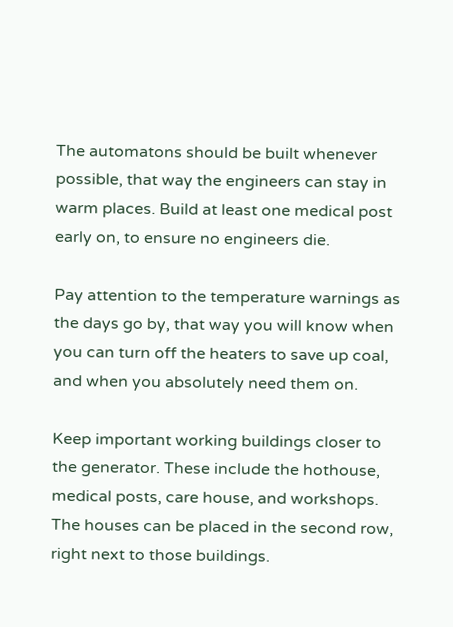The automatons should be built whenever possible, that way the engineers can stay in warm places. Build at least one medical post early on, to ensure no engineers die.

Pay attention to the temperature warnings as the days go by, that way you will know when you can turn off the heaters to save up coal, and when you absolutely need them on.

Keep important working buildings closer to the generator. These include the hothouse, medical posts, care house, and workshops. The houses can be placed in the second row, right next to those buildings.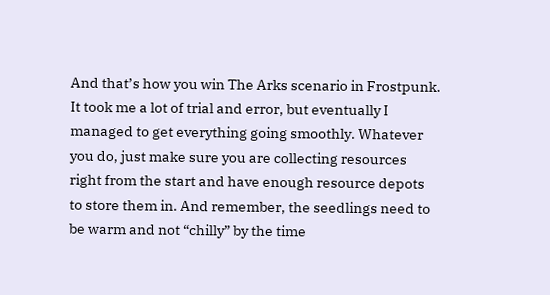And that’s how you win The Arks scenario in Frostpunk. It took me a lot of trial and error, but eventually I managed to get everything going smoothly. Whatever you do, just make sure you are collecting resources right from the start and have enough resource depots to store them in. And remember, the seedlings need to be warm and not “chilly” by the time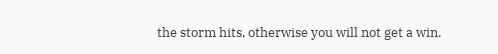the storm hits, otherwise you will not get a win.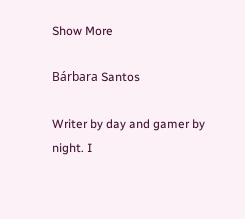Show More

Bárbara Santos

Writer by day and gamer by night. I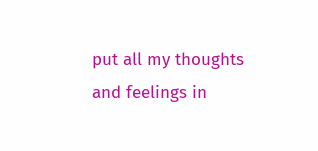put all my thoughts and feelings in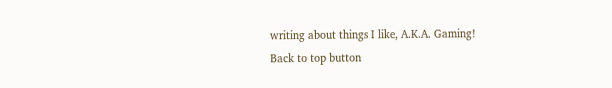writing about things I like, A.K.A. Gaming!
Back to top button